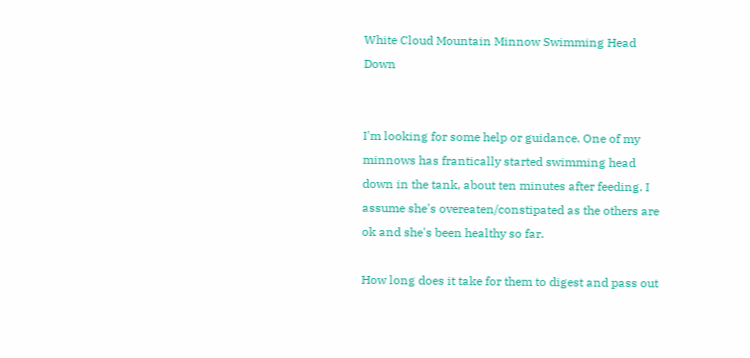White Cloud Mountain Minnow Swimming Head Down


I'm looking for some help or guidance. One of my minnows has frantically started swimming head down in the tank, about ten minutes after feeding. I assume she's overeaten/constipated as the others are ok and she's been healthy so far.

How long does it take for them to digest and pass out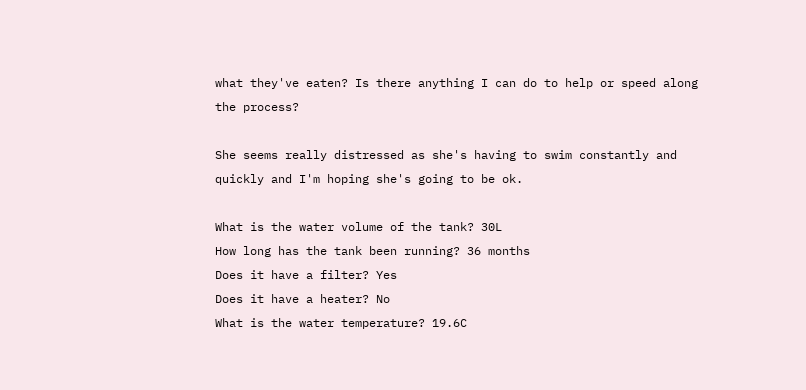what they've eaten? Is there anything I can do to help or speed along the process?

She seems really distressed as she's having to swim constantly and quickly and I'm hoping she's going to be ok.

What is the water volume of the tank? 30L
How long has the tank been running? 36 months
Does it have a filter? Yes
Does it have a heater? No
What is the water temperature? 19.6C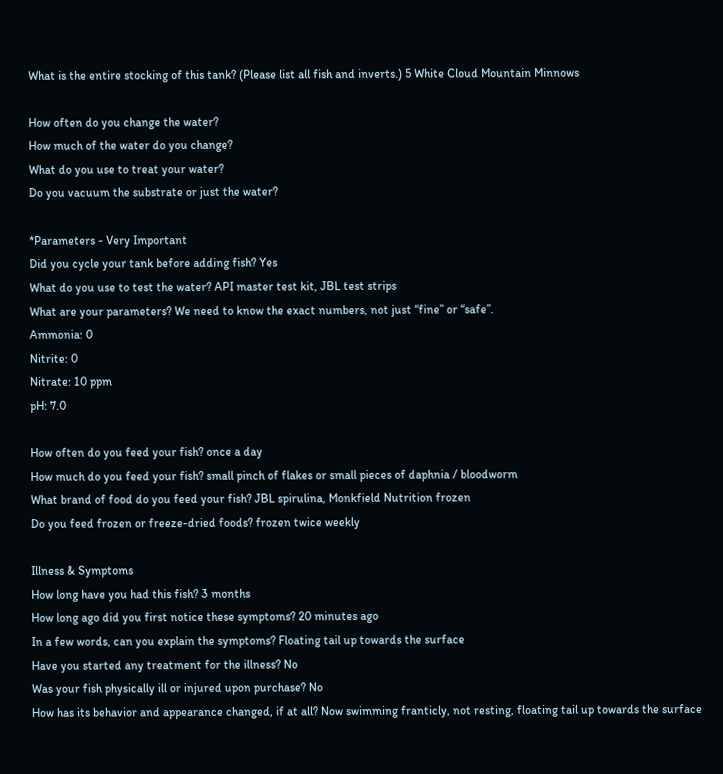What is the entire stocking of this tank? (Please list all fish and inverts.) 5 White Cloud Mountain Minnows

How often do you change the water?
How much of the water do you change?
What do you use to treat your water?
Do you vacuum the substrate or just the water?

*Parameters - Very Important
Did you cycle your tank before adding fish? Yes
What do you use to test the water? API master test kit, JBL test strips
What are your parameters? We need to know the exact numbers, not just “fine” or “safe”.
Ammonia: 0
Nitrite: 0
Nitrate: 10 ppm
pH: 7.0

How often do you feed your fish? once a day
How much do you feed your fish? small pinch of flakes or small pieces of daphnia / bloodworm
What brand of food do you feed your fish? JBL spirulina, Monkfield Nutrition frozen
Do you feed frozen or freeze-dried foods? frozen twice weekly

Illness & Symptoms
How long have you had this fish? 3 months
How long ago did you first notice these symptoms? 20 minutes ago
In a few words, can you explain the symptoms? Floating tail up towards the surface
Have you started any treatment for the illness? No
Was your fish physically ill or injured upon purchase? No
How has its behavior and appearance changed, if at all? Now swimming franticly, not resting, floating tail up towards the surface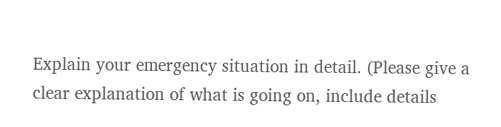Explain your emergency situation in detail. (Please give a clear explanation of what is going on, include details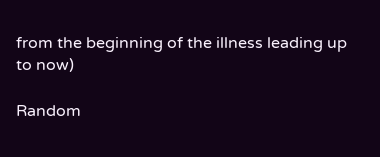from the beginning of the illness leading up to now)

Random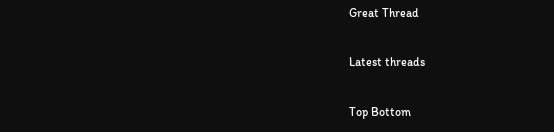Great Thread

Latest threads

Top Bottom